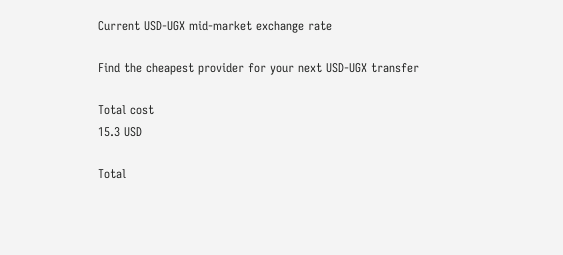Current USD-UGX mid-market exchange rate

Find the cheapest provider for your next USD-UGX transfer

Total cost
15.3 USD

Total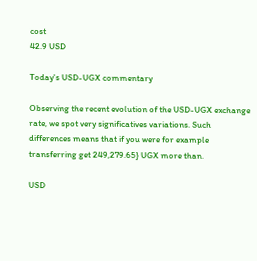cost
42.9 USD

Today's USD-UGX commentary

Observing the recent evolution of the USD-UGX exchange rate, we spot very significatives variations. Such differences means that if you were for example transferring get 249,279.65} UGX more than.

USD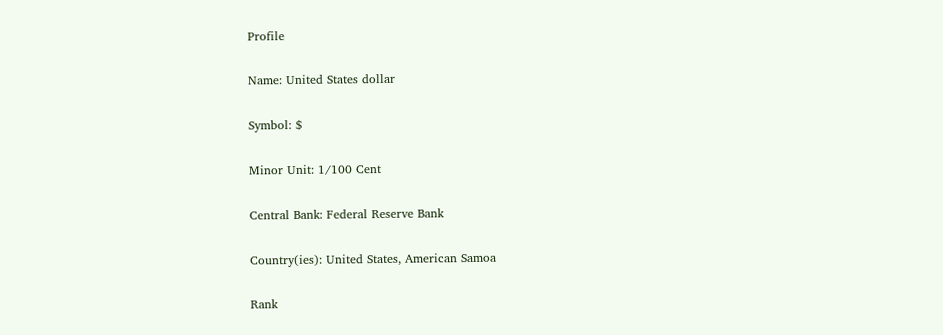Profile

Name: United States dollar

Symbol: $

Minor Unit: 1/100 Cent

Central Bank: Federal Reserve Bank

Country(ies): United States, American Samoa

Rank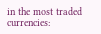in the most traded currencies: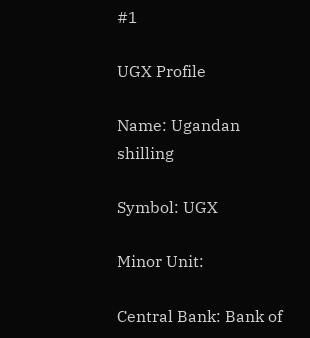#1

UGX Profile

Name: Ugandan shilling

Symbol: UGX

Minor Unit:

Central Bank: Bank of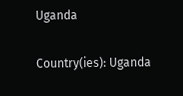Uganda

Country(ies): Uganda